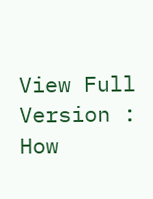View Full Version : How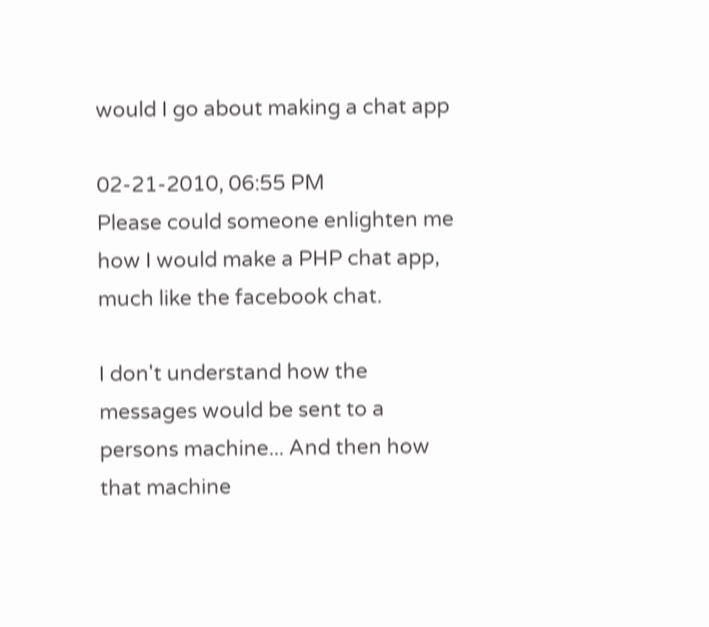would I go about making a chat app

02-21-2010, 06:55 PM
Please could someone enlighten me how I would make a PHP chat app, much like the facebook chat.

I don't understand how the messages would be sent to a persons machine... And then how that machine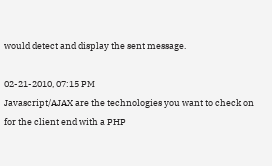would detect and display the sent message.

02-21-2010, 07:15 PM
Javascript/AJAX are the technologies you want to check on for the client end with a PHP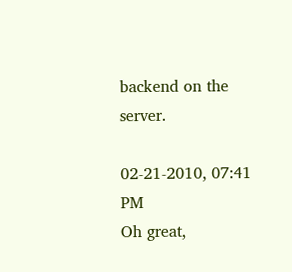backend on the server.

02-21-2010, 07:41 PM
Oh great,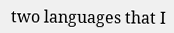two languages that I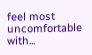feel most uncomfortable with...